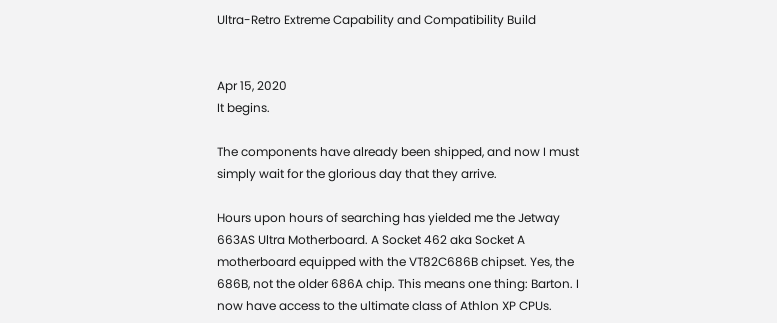Ultra-Retro Extreme Capability and Compatibility Build


Apr 15, 2020
It begins.

The components have already been shipped, and now I must simply wait for the glorious day that they arrive.

Hours upon hours of searching has yielded me the Jetway 663AS Ultra Motherboard. A Socket 462 aka Socket A motherboard equipped with the VT82C686B chipset. Yes, the 686B, not the older 686A chip. This means one thing: Barton. I now have access to the ultimate class of Athlon XP CPUs.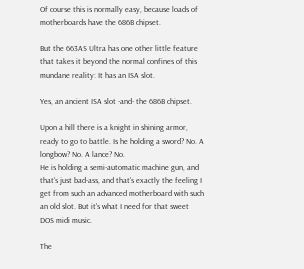Of course this is normally easy, because loads of motherboards have the 686B chipset.

But the 663AS Ultra has one other little feature that takes it beyond the normal confines of this mundane reality: It has an ISA slot.

Yes, an ancient ISA slot -and- the 686B chipset.

Upon a hill there is a knight in shining armor, ready to go to battle. Is he holding a sword? No. A longbow? No. A lance? No.
He is holding a semi-automatic machine gun, and that's just bad-ass, and that's exactly the feeling I get from such an advanced motherboard with such an old slot. But it's what I need for that sweet DOS midi music.

The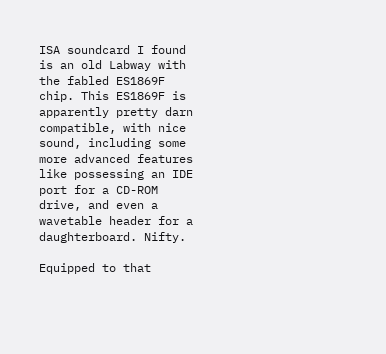ISA soundcard I found is an old Labway with the fabled ES1869F chip. This ES1869F is apparently pretty darn compatible, with nice sound, including some more advanced features like possessing an IDE port for a CD-ROM drive, and even a wavetable header for a daughterboard. Nifty.

Equipped to that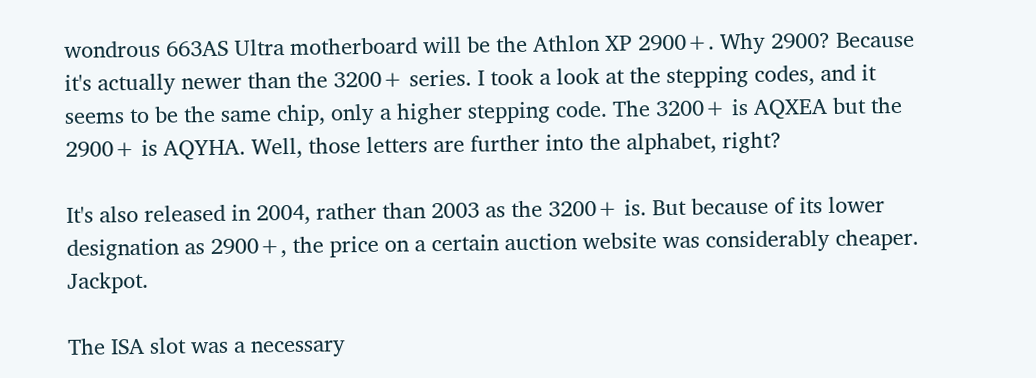wondrous 663AS Ultra motherboard will be the Athlon XP 2900+. Why 2900? Because it's actually newer than the 3200+ series. I took a look at the stepping codes, and it seems to be the same chip, only a higher stepping code. The 3200+ is AQXEA but the 2900+ is AQYHA. Well, those letters are further into the alphabet, right?

It's also released in 2004, rather than 2003 as the 3200+ is. But because of its lower designation as 2900+, the price on a certain auction website was considerably cheaper. Jackpot.

The ISA slot was a necessary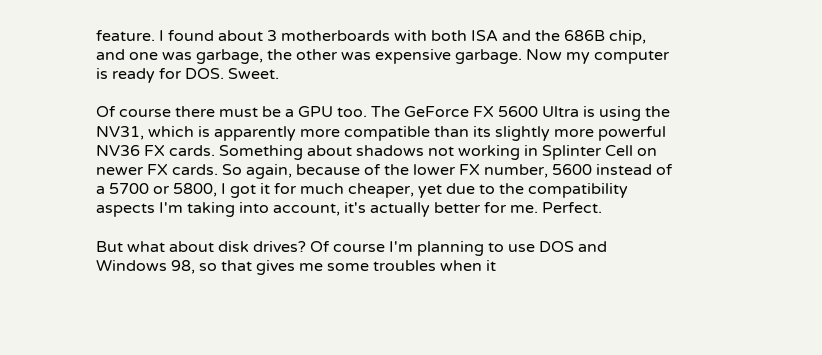feature. I found about 3 motherboards with both ISA and the 686B chip, and one was garbage, the other was expensive garbage. Now my computer is ready for DOS. Sweet.

Of course there must be a GPU too. The GeForce FX 5600 Ultra is using the NV31, which is apparently more compatible than its slightly more powerful NV36 FX cards. Something about shadows not working in Splinter Cell on newer FX cards. So again, because of the lower FX number, 5600 instead of a 5700 or 5800, I got it for much cheaper, yet due to the compatibility aspects I'm taking into account, it's actually better for me. Perfect.

But what about disk drives? Of course I'm planning to use DOS and Windows 98, so that gives me some troubles when it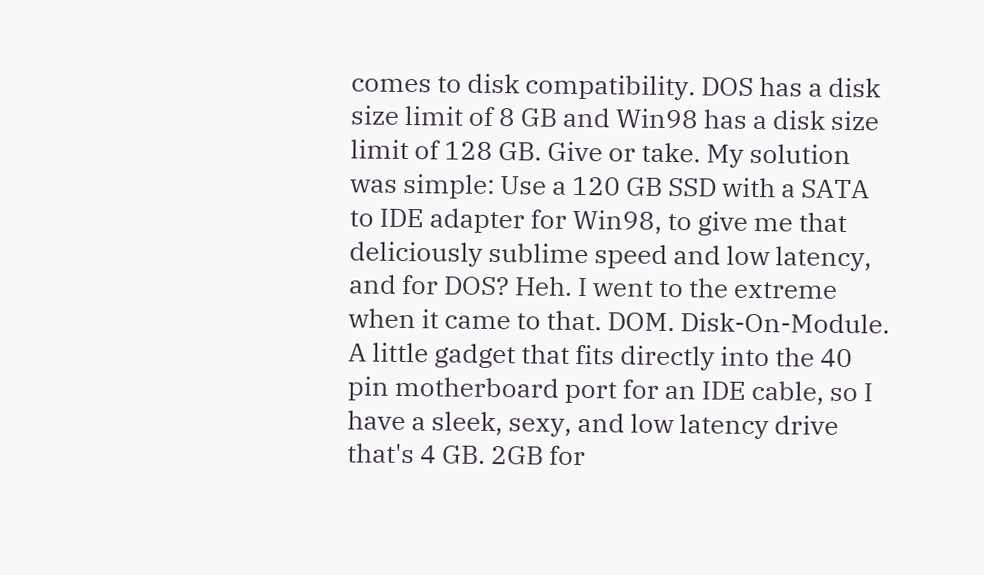comes to disk compatibility. DOS has a disk size limit of 8 GB and Win98 has a disk size limit of 128 GB. Give or take. My solution was simple: Use a 120 GB SSD with a SATA to IDE adapter for Win98, to give me that deliciously sublime speed and low latency, and for DOS? Heh. I went to the extreme when it came to that. DOM. Disk-On-Module. A little gadget that fits directly into the 40 pin motherboard port for an IDE cable, so I have a sleek, sexy, and low latency drive that's 4 GB. 2GB for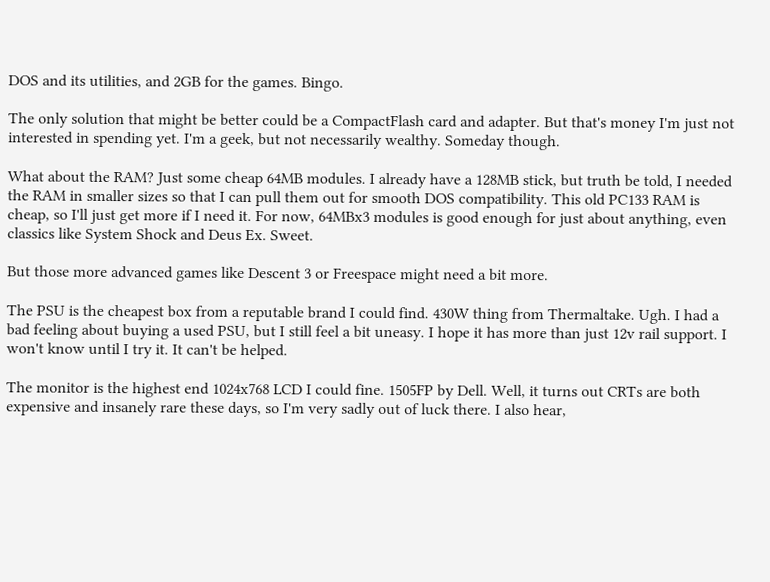DOS and its utilities, and 2GB for the games. Bingo.

The only solution that might be better could be a CompactFlash card and adapter. But that's money I'm just not interested in spending yet. I'm a geek, but not necessarily wealthy. Someday though.

What about the RAM? Just some cheap 64MB modules. I already have a 128MB stick, but truth be told, I needed the RAM in smaller sizes so that I can pull them out for smooth DOS compatibility. This old PC133 RAM is cheap, so I'll just get more if I need it. For now, 64MBx3 modules is good enough for just about anything, even classics like System Shock and Deus Ex. Sweet.

But those more advanced games like Descent 3 or Freespace might need a bit more.

The PSU is the cheapest box from a reputable brand I could find. 430W thing from Thermaltake. Ugh. I had a bad feeling about buying a used PSU, but I still feel a bit uneasy. I hope it has more than just 12v rail support. I won't know until I try it. It can't be helped.

The monitor is the highest end 1024x768 LCD I could fine. 1505FP by Dell. Well, it turns out CRTs are both expensive and insanely rare these days, so I'm very sadly out of luck there. I also hear,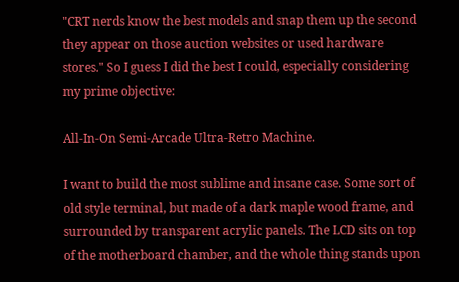"CRT nerds know the best models and snap them up the second they appear on those auction websites or used hardware stores." So I guess I did the best I could, especially considering my prime objective:

All-In-On Semi-Arcade Ultra-Retro Machine.

I want to build the most sublime and insane case. Some sort of old style terminal, but made of a dark maple wood frame, and surrounded by transparent acrylic panels. The LCD sits on top of the motherboard chamber, and the whole thing stands upon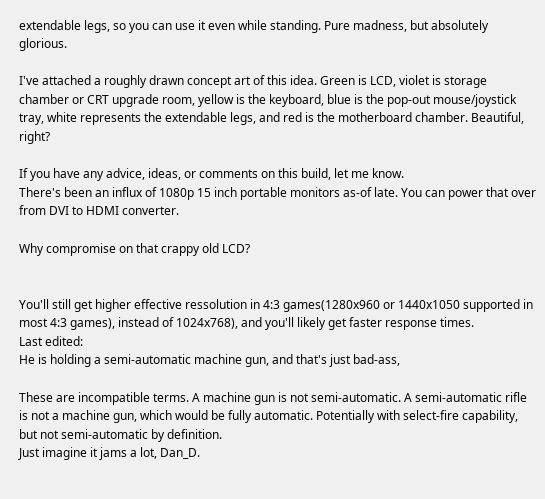extendable legs, so you can use it even while standing. Pure madness, but absolutely glorious.

I've attached a roughly drawn concept art of this idea. Green is LCD, violet is storage chamber or CRT upgrade room, yellow is the keyboard, blue is the pop-out mouse/joystick tray, white represents the extendable legs, and red is the motherboard chamber. Beautiful, right?

If you have any advice, ideas, or comments on this build, let me know.
There's been an influx of 1080p 15 inch portable monitors as-of late. You can power that over from DVI to HDMI converter.

Why compromise on that crappy old LCD?


You'll still get higher effective ressolution in 4:3 games(1280x960 or 1440x1050 supported in most 4:3 games), instead of 1024x768), and you'll likely get faster response times.
Last edited:
He is holding a semi-automatic machine gun, and that's just bad-ass,

These are incompatible terms. A machine gun is not semi-automatic. A semi-automatic rifle is not a machine gun, which would be fully automatic. Potentially with select-fire capability, but not semi-automatic by definition.
Just imagine it jams a lot, Dan_D.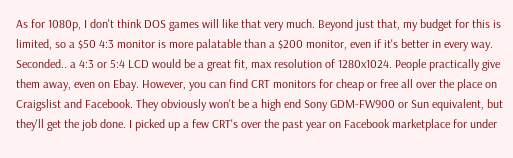As for 1080p, I don't think DOS games will like that very much. Beyond just that, my budget for this is limited, so a $50 4:3 monitor is more palatable than a $200 monitor, even if it's better in every way.
Seconded.. a 4:3 or 5:4 LCD would be a great fit, max resolution of 1280x1024. People practically give them away, even on Ebay. However, you can find CRT monitors for cheap or free all over the place on Craigslist and Facebook. They obviously won't be a high end Sony GDM-FW900 or Sun equivalent, but they'll get the job done. I picked up a few CRT's over the past year on Facebook marketplace for under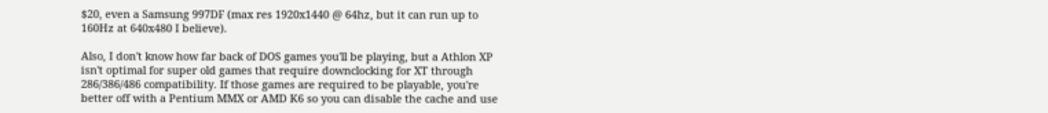$20, even a Samsung 997DF (max res 1920x1440 @ 64hz, but it can run up to 160Hz at 640x480 I believe).

Also, I don't know how far back of DOS games you'll be playing, but a Athlon XP isn't optimal for super old games that require downclocking for XT through 286/386/486 compatibility. If those games are required to be playable, you're better off with a Pentium MMX or AMD K6 so you can disable the cache and use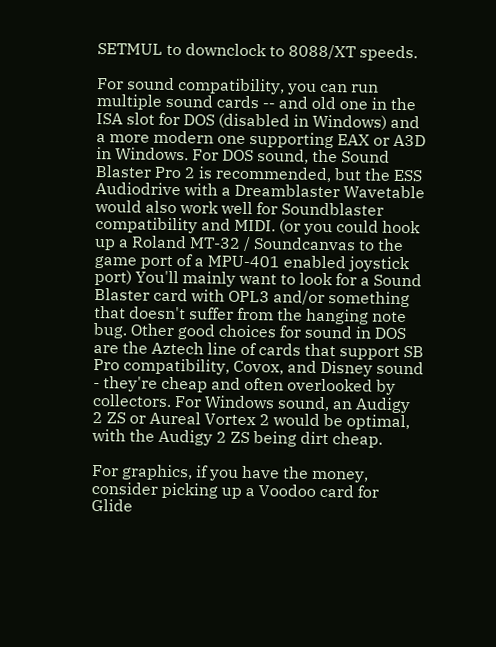SETMUL to downclock to 8088/XT speeds.

For sound compatibility, you can run multiple sound cards -- and old one in the ISA slot for DOS (disabled in Windows) and a more modern one supporting EAX or A3D in Windows. For DOS sound, the Sound Blaster Pro 2 is recommended, but the ESS Audiodrive with a Dreamblaster Wavetable would also work well for Soundblaster compatibility and MIDI. (or you could hook up a Roland MT-32 / Soundcanvas to the game port of a MPU-401 enabled joystick port) You'll mainly want to look for a Sound Blaster card with OPL3 and/or something that doesn't suffer from the hanging note bug. Other good choices for sound in DOS are the Aztech line of cards that support SB Pro compatibility, Covox, and Disney sound - they're cheap and often overlooked by collectors. For Windows sound, an Audigy 2 ZS or Aureal Vortex 2 would be optimal, with the Audigy 2 ZS being dirt cheap.

For graphics, if you have the money, consider picking up a Voodoo card for Glide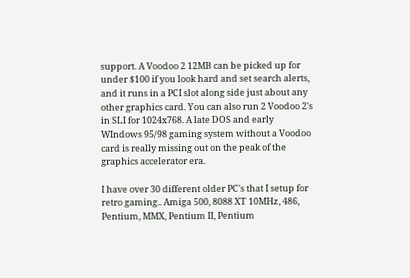support. A Voodoo 2 12MB can be picked up for under $100 if you look hard and set search alerts, and it runs in a PCI slot along side just about any other graphics card. You can also run 2 Voodoo 2's in SLI for 1024x768. A late DOS and early WIndows 95/98 gaming system without a Voodoo card is really missing out on the peak of the graphics accelerator era.

I have over 30 different older PC's that I setup for retro gaming.. Amiga 500, 8088 XT 10MHz, 486, Pentium, MMX, Pentium II, Pentium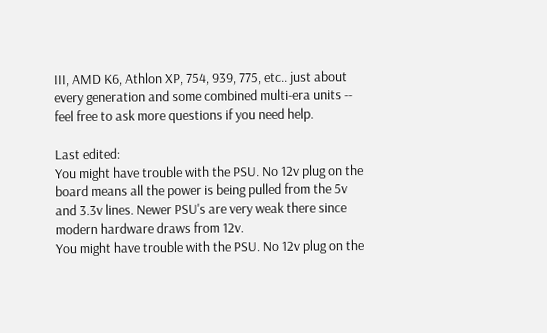III, AMD K6, Athlon XP, 754, 939, 775, etc.. just about every generation and some combined multi-era units -- feel free to ask more questions if you need help.

Last edited:
You might have trouble with the PSU. No 12v plug on the board means all the power is being pulled from the 5v and 3.3v lines. Newer PSU's are very weak there since modern hardware draws from 12v.
You might have trouble with the PSU. No 12v plug on the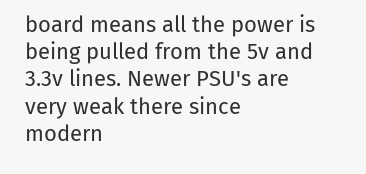board means all the power is being pulled from the 5v and 3.3v lines. Newer PSU's are very weak there since modern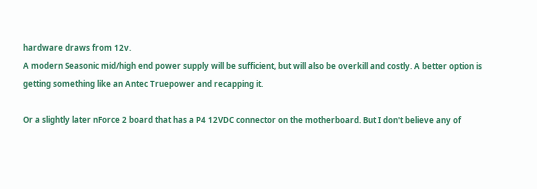hardware draws from 12v.
A modern Seasonic mid/high end power supply will be sufficient, but will also be overkill and costly. A better option is getting something like an Antec Truepower and recapping it.

Or a slightly later nForce 2 board that has a P4 12VDC connector on the motherboard. But I don't believe any of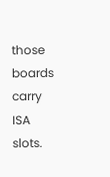those boards carry ISA slots.